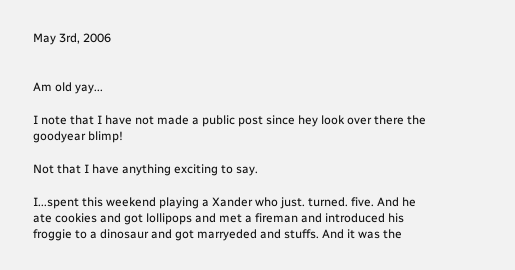May 3rd, 2006


Am old yay...

I note that I have not made a public post since hey look over there the goodyear blimp!

Not that I have anything exciting to say.

I...spent this weekend playing a Xander who just. turned. five. And he ate cookies and got lollipops and met a fireman and introduced his froggie to a dinosaur and got marryeded and stuffs. And it was the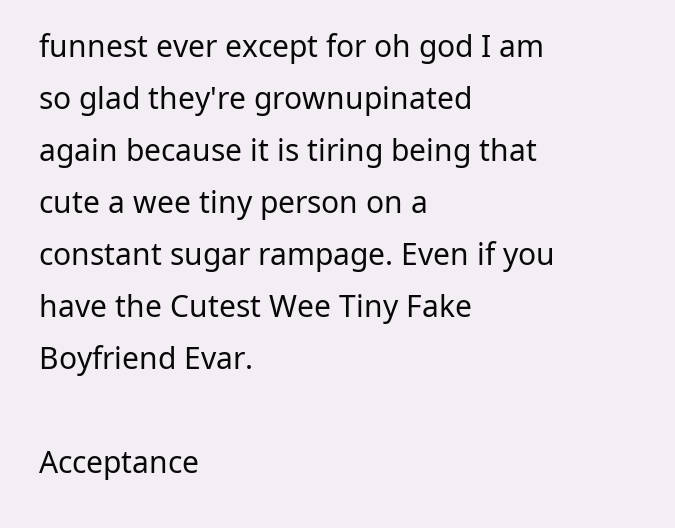funnest ever except for oh god I am so glad they're grownupinated again because it is tiring being that cute a wee tiny person on a constant sugar rampage. Even if you have the Cutest Wee Tiny Fake Boyfriend Evar.

Acceptance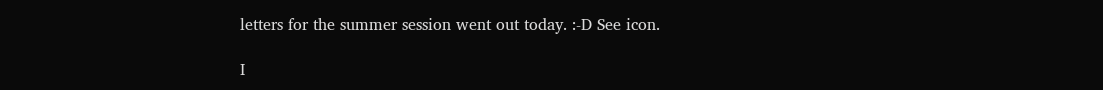letters for the summer session went out today. :-D See icon.

I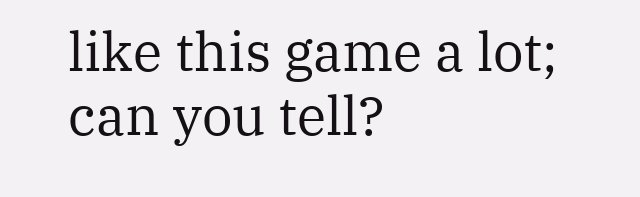like this game a lot; can you tell?